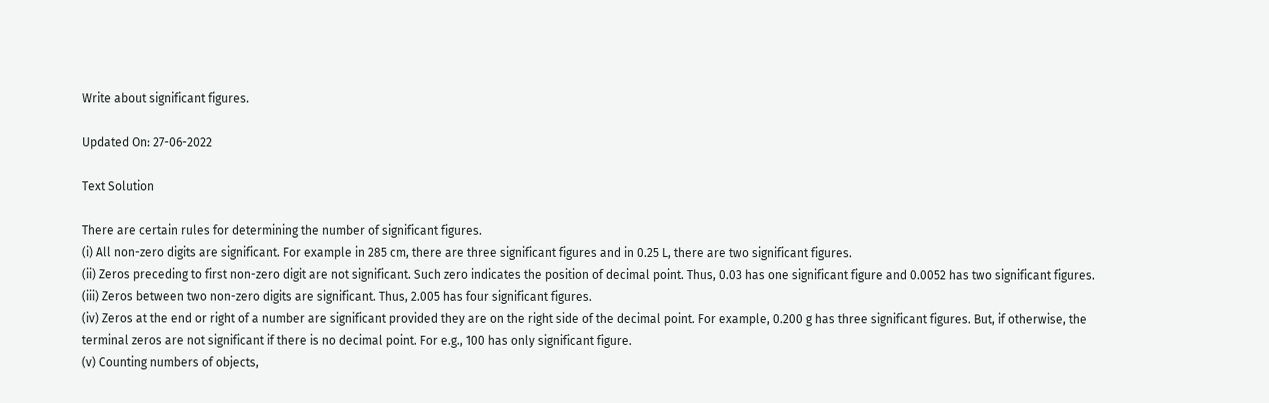Write about significant figures.

Updated On: 27-06-2022

Text Solution

There are certain rules for determining the number of significant figures.
(i) All non-zero digits are significant. For example in 285 cm, there are three significant figures and in 0.25 L, there are two significant figures.
(ii) Zeros preceding to first non-zero digit are not significant. Such zero indicates the position of decimal point. Thus, 0.03 has one significant figure and 0.0052 has two significant figures.
(iii) Zeros between two non-zero digits are significant. Thus, 2.005 has four significant figures.
(iv) Zeros at the end or right of a number are significant provided they are on the right side of the decimal point. For example, 0.200 g has three significant figures. But, if otherwise, the terminal zeros are not significant if there is no decimal point. For e.g., 100 has only significant figure.
(v) Counting numbers of objects,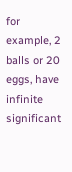for example, 2 balls or 20 eggs, have infinite significant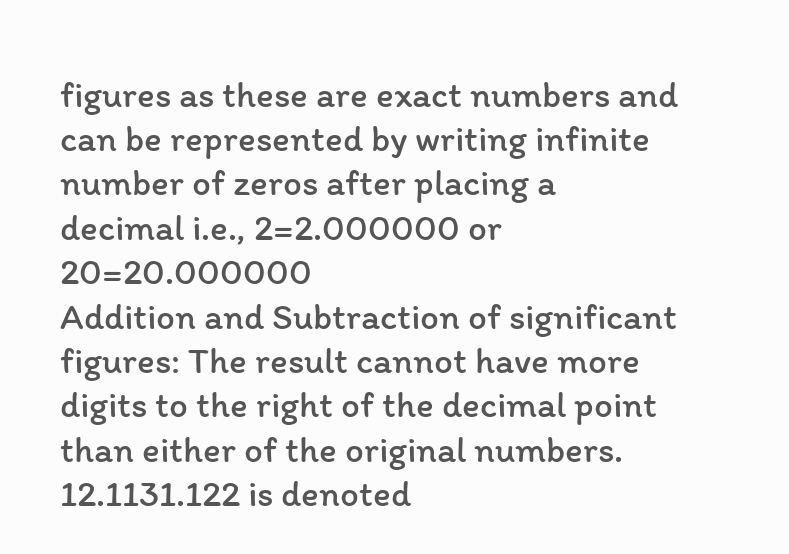figures as these are exact numbers and can be represented by writing infinite number of zeros after placing a decimal i.e., 2=2.000000 or 20=20.000000
Addition and Subtraction of significant figures: The result cannot have more digits to the right of the decimal point than either of the original numbers.
12.1131.122 is denoted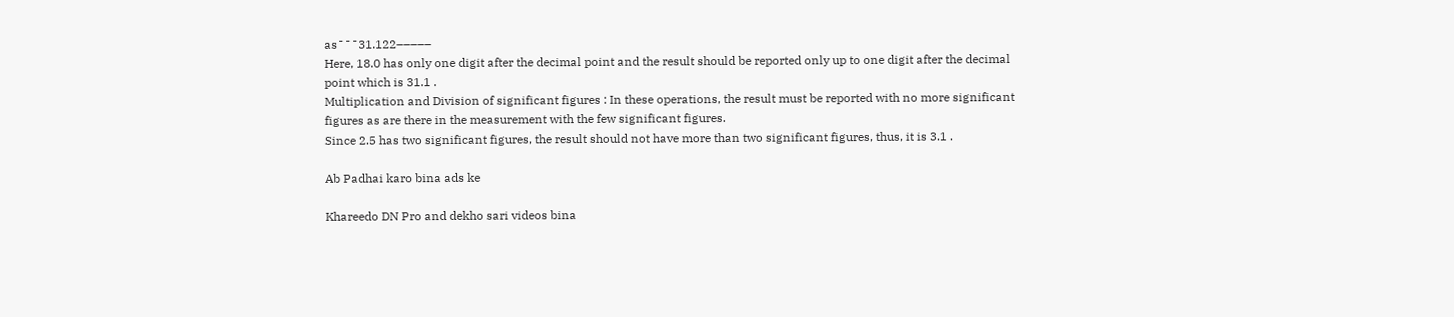as¯¯¯31.122–––––
Here, 18.0 has only one digit after the decimal point and the result should be reported only up to one digit after the decimal point which is 31.1 .
Multiplication and Division of significant figures : In these operations, the result must be reported with no more significant figures as are there in the measurement with the few significant figures.
Since 2.5 has two significant figures, the result should not have more than two significant figures, thus, it is 3.1 .

Ab Padhai karo bina ads ke

Khareedo DN Pro and dekho sari videos bina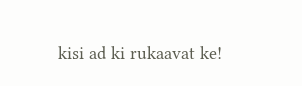kisi ad ki rukaavat ke!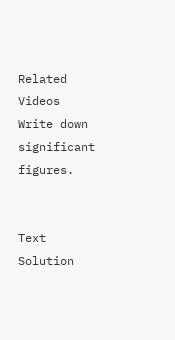Related Videos
Write down significant figures.


Text Solution